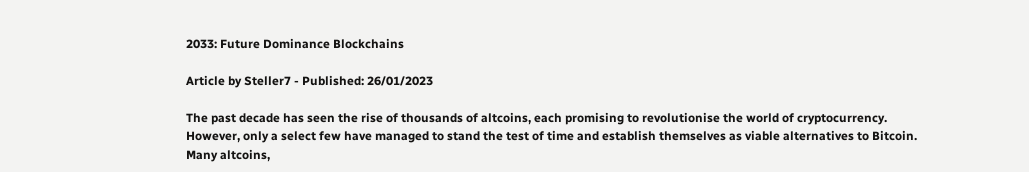2033: Future Dominance Blockchains

Article by Steller7 - Published: 26/01/2023

The past decade has seen the rise of thousands of altcoins, each promising to revolutionise the world of cryptocurrency. However, only a select few have managed to stand the test of time and establish themselves as viable alternatives to Bitcoin. Many altcoins,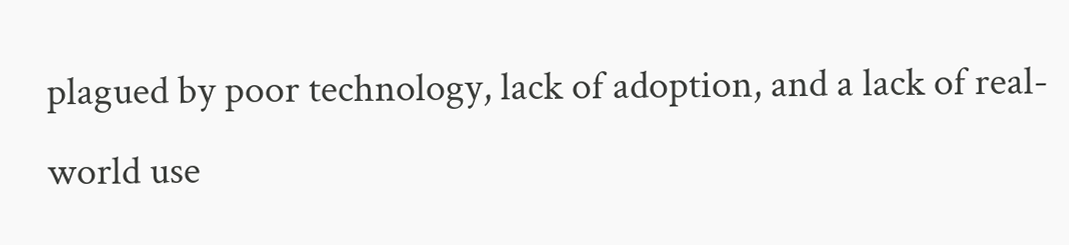plagued by poor technology, lack of adoption, and a lack of real-world use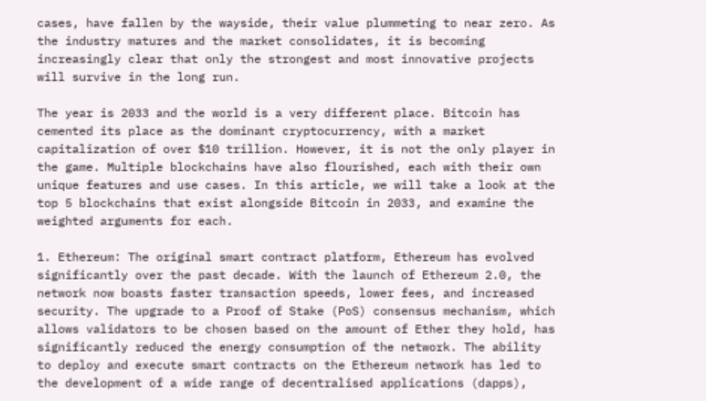cases, have fallen by the wayside, their value plummeting to near zero. As the industry matures and the market consolidates, it is becoming increasingly clear that only the strongest and most innovative projects will survive in the long run.

The year is 2033 and the world is a very different place. Bitcoin has cemented its place as the dominant cryptocurrency, with a market capitalization of over $10 trillion. However, it is not the only player in the game. Multiple blockchains have also flourished, each with their own unique features and use cases. In this article, we will take a look at the top 5 blockchains that exist alongside Bitcoin in 2033, and examine the weighted arguments for each.

1. Ethereum: The original smart contract platform, Ethereum has evolved significantly over the past decade. With the launch of Ethereum 2.0, the network now boasts faster transaction speeds, lower fees, and increased security. The upgrade to a Proof of Stake (PoS) consensus mechanism, which allows validators to be chosen based on the amount of Ether they hold, has significantly reduced the energy consumption of the network. The ability to deploy and execute smart contracts on the Ethereum network has led to the development of a wide range of decentralised applications (dapps),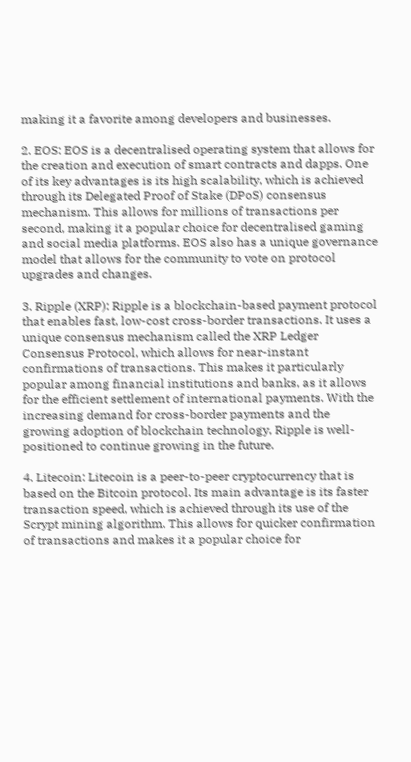making it a favorite among developers and businesses.

2. EOS: EOS is a decentralised operating system that allows for the creation and execution of smart contracts and dapps. One of its key advantages is its high scalability, which is achieved through its Delegated Proof of Stake (DPoS) consensus mechanism. This allows for millions of transactions per second, making it a popular choice for decentralised gaming and social media platforms. EOS also has a unique governance model that allows for the community to vote on protocol upgrades and changes.

3. Ripple (XRP): Ripple is a blockchain-based payment protocol that enables fast, low-cost cross-border transactions. It uses a unique consensus mechanism called the XRP Ledger Consensus Protocol, which allows for near-instant confirmations of transactions. This makes it particularly popular among financial institutions and banks, as it allows for the efficient settlement of international payments. With the increasing demand for cross-border payments and the growing adoption of blockchain technology, Ripple is well-positioned to continue growing in the future.

4. Litecoin: Litecoin is a peer-to-peer cryptocurrency that is based on the Bitcoin protocol. Its main advantage is its faster transaction speed, which is achieved through its use of the Scrypt mining algorithm. This allows for quicker confirmation of transactions and makes it a popular choice for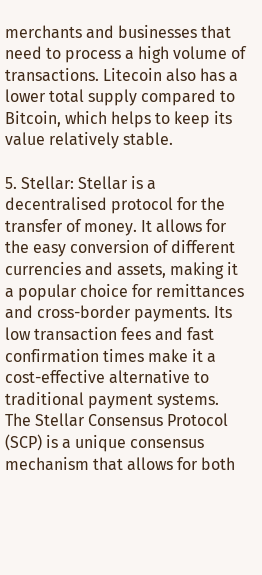merchants and businesses that need to process a high volume of transactions. Litecoin also has a lower total supply compared to Bitcoin, which helps to keep its value relatively stable.

5. Stellar: Stellar is a decentralised protocol for the transfer of money. It allows for the easy conversion of different currencies and assets, making it a popular choice for remittances and cross-border payments. Its low transaction fees and fast confirmation times make it a cost-effective alternative to traditional payment systems. The Stellar Consensus Protocol (SCP) is a unique consensus mechanism that allows for both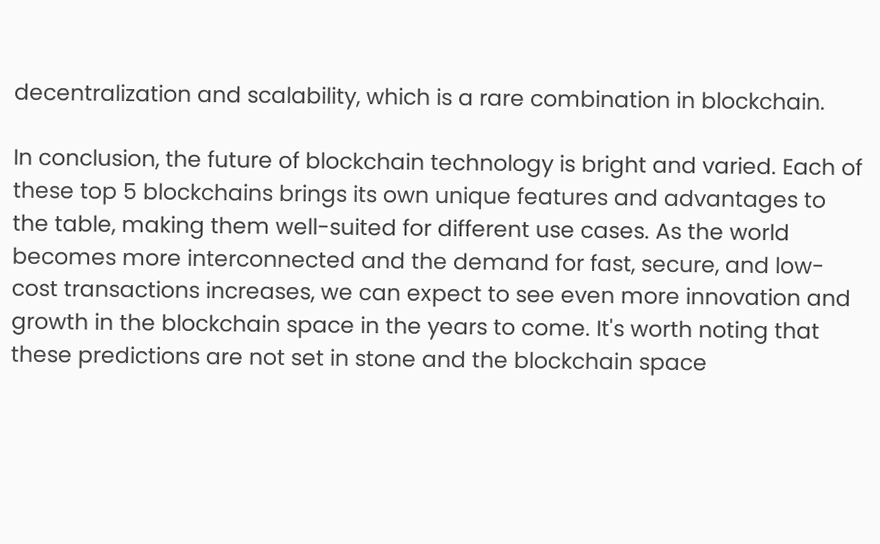decentralization and scalability, which is a rare combination in blockchain.

In conclusion, the future of blockchain technology is bright and varied. Each of these top 5 blockchains brings its own unique features and advantages to the table, making them well-suited for different use cases. As the world becomes more interconnected and the demand for fast, secure, and low-cost transactions increases, we can expect to see even more innovation and growth in the blockchain space in the years to come. It's worth noting that these predictions are not set in stone and the blockchain space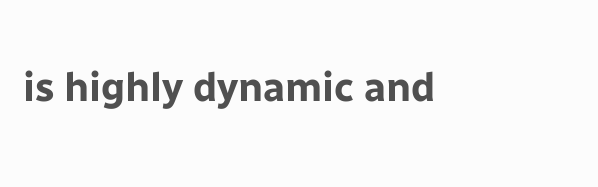is highly dynamic and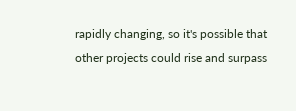rapidly changing, so it's possible that other projects could rise and surpass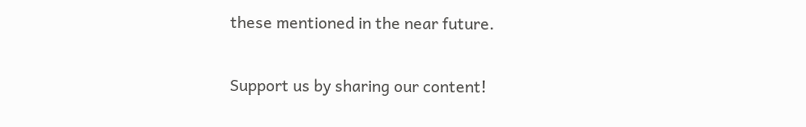these mentioned in the near future.

Support us by sharing our content!